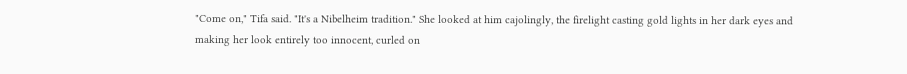"Come on," Tifa said. "It's a Nibelheim tradition." She looked at him cajolingly, the firelight casting gold lights in her dark eyes and making her look entirely too innocent, curled on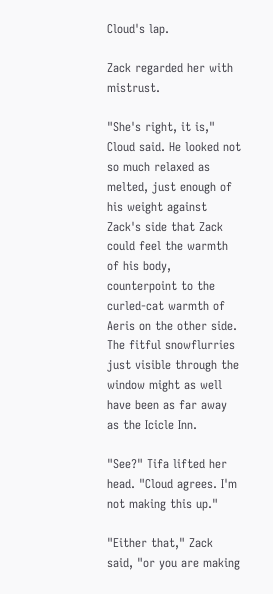Cloud's lap.

Zack regarded her with mistrust.

"She's right, it is," Cloud said. He looked not so much relaxed as melted, just enough of his weight against Zack's side that Zack could feel the warmth of his body, counterpoint to the curled-cat warmth of Aeris on the other side. The fitful snowflurries just visible through the window might as well have been as far away as the Icicle Inn.

"See?" Tifa lifted her head. "Cloud agrees. I'm not making this up."

"Either that," Zack said, "or you are making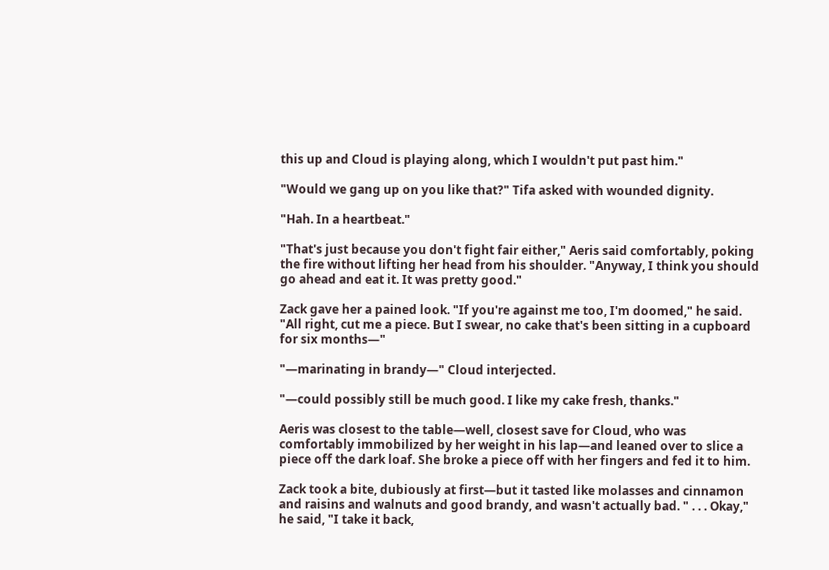this up and Cloud is playing along, which I wouldn't put past him."

"Would we gang up on you like that?" Tifa asked with wounded dignity.

"Hah. In a heartbeat."

"That's just because you don't fight fair either," Aeris said comfortably, poking the fire without lifting her head from his shoulder. "Anyway, I think you should go ahead and eat it. It was pretty good."

Zack gave her a pained look. "If you're against me too, I'm doomed," he said. "All right, cut me a piece. But I swear, no cake that's been sitting in a cupboard for six months—"

"—marinating in brandy—" Cloud interjected.

"—could possibly still be much good. I like my cake fresh, thanks."

Aeris was closest to the table—well, closest save for Cloud, who was comfortably immobilized by her weight in his lap—and leaned over to slice a piece off the dark loaf. She broke a piece off with her fingers and fed it to him.

Zack took a bite, dubiously at first—but it tasted like molasses and cinnamon and raisins and walnuts and good brandy, and wasn't actually bad. " . . . Okay," he said, "I take it back,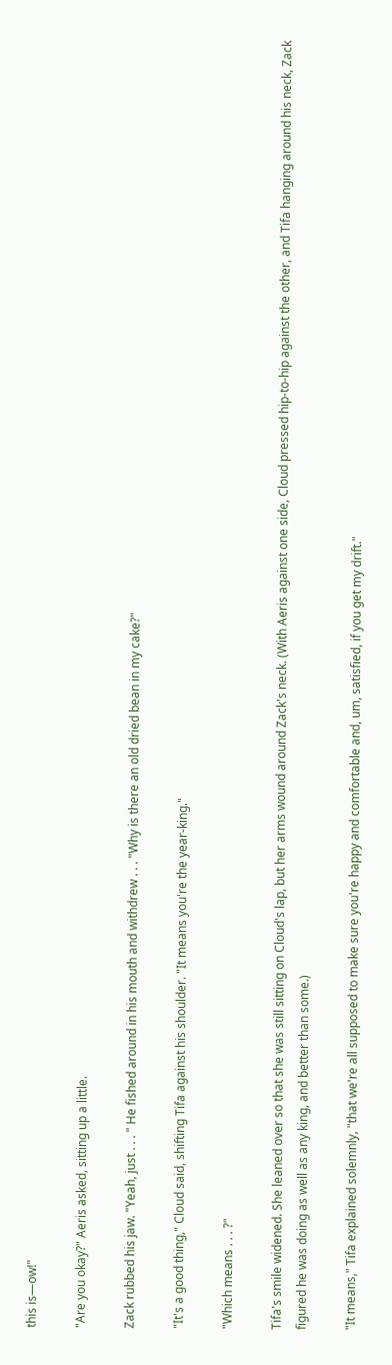this is—ow!"

"Are you okay?" Aeris asked, sitting up a little.

Zack rubbed his jaw. "Yeah, just . . . " He fished around in his mouth and withdrew . . . "Why is there an old dried bean in my cake?"

"It's a good thing," Cloud said, shifting Tifa against his shoulder. "It means you're the year-king."

"Which means . . . ?"

Tifa's smile widened. She leaned over so that she was still sitting on Cloud's lap, but her arms wound around Zack's neck. (With Aeris against one side, Cloud pressed hip-to-hip against the other, and Tifa hanging around his neck, Zack figured he was doing as well as any king, and better than some.)

"It means," Tifa explained solemnly, "that we're all supposed to make sure you're happy and comfortable and, um, satisfied, if you get my drift."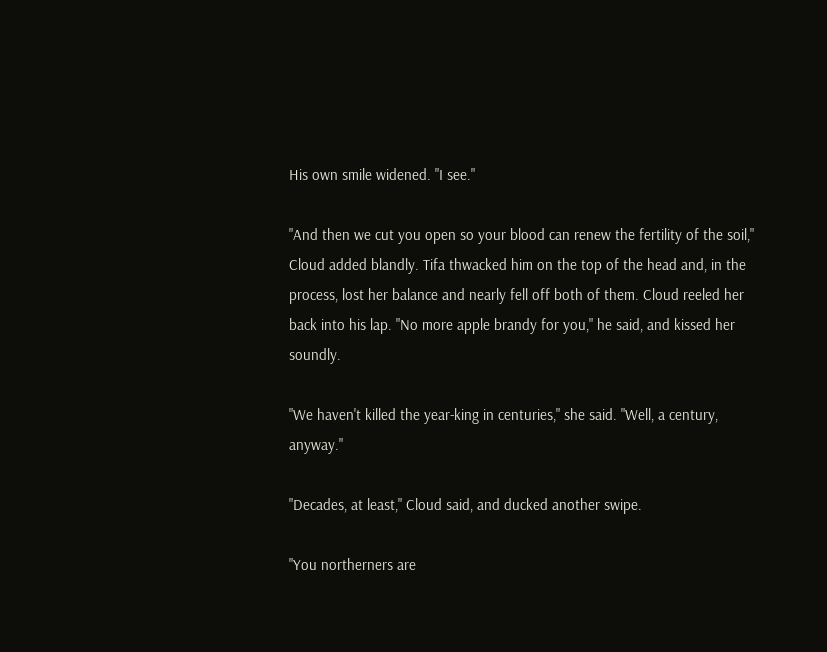His own smile widened. "I see."

"And then we cut you open so your blood can renew the fertility of the soil," Cloud added blandly. Tifa thwacked him on the top of the head and, in the process, lost her balance and nearly fell off both of them. Cloud reeled her back into his lap. "No more apple brandy for you," he said, and kissed her soundly.

"We haven't killed the year-king in centuries," she said. "Well, a century, anyway."

"Decades, at least," Cloud said, and ducked another swipe.

"You northerners are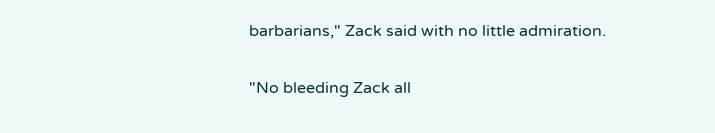barbarians," Zack said with no little admiration.

"No bleeding Zack all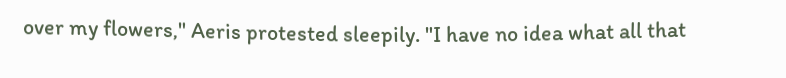over my flowers," Aeris protested sleepily. "I have no idea what all that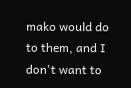mako would do to them, and I don't want to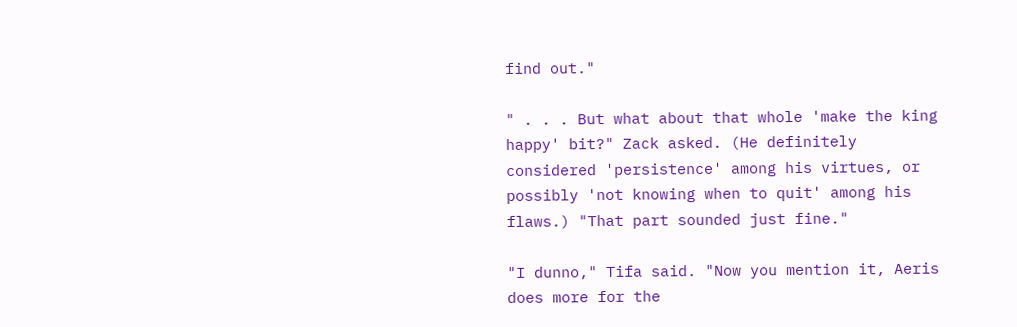find out."

" . . . But what about that whole 'make the king happy' bit?" Zack asked. (He definitely considered 'persistence' among his virtues, or possibly 'not knowing when to quit' among his flaws.) "That part sounded just fine."

"I dunno," Tifa said. "Now you mention it, Aeris does more for the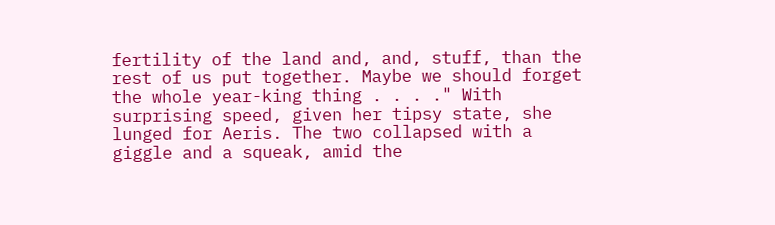fertility of the land and, and, stuff, than the rest of us put together. Maybe we should forget the whole year-king thing . . . ." With surprising speed, given her tipsy state, she lunged for Aeris. The two collapsed with a giggle and a squeak, amid the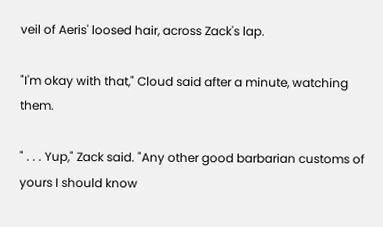veil of Aeris' loosed hair, across Zack's lap.

"I'm okay with that," Cloud said after a minute, watching them.

" . . . Yup," Zack said. "Any other good barbarian customs of yours I should know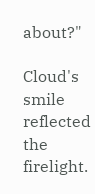about?"

Cloud's smile reflected the firelight.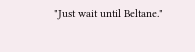"Just wait until Beltane."